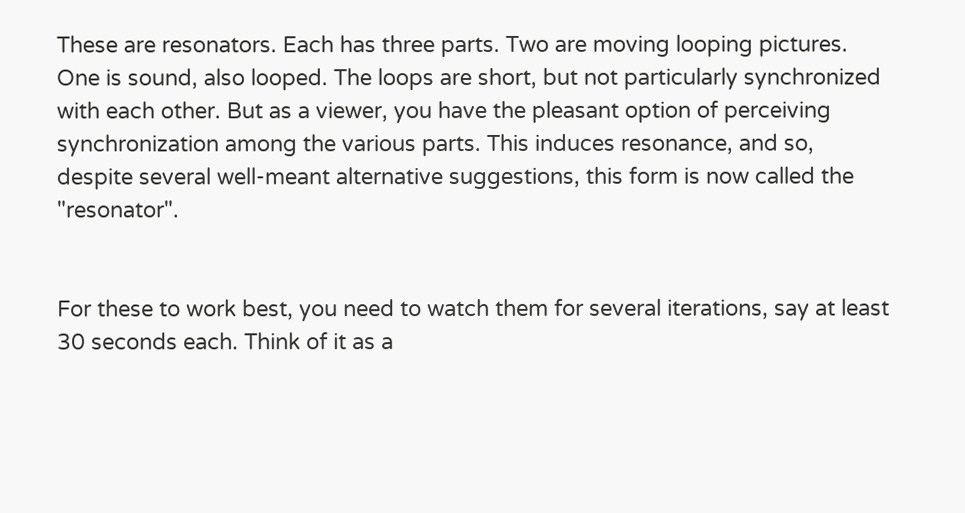These are resonators. Each has three parts. Two are moving looping pictures. One is sound, also looped. The loops are short, but not particularly synchronized with each other. But as a viewer, you have the pleasant option of perceiving synchronization among the various parts. This induces resonance, and so, despite several well-meant alternative suggestions, this form is now called the "resonator".


For these to work best, you need to watch them for several iterations, say at least 30 seconds each. Think of it as a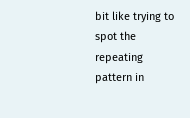bit like trying to spot the repeating pattern in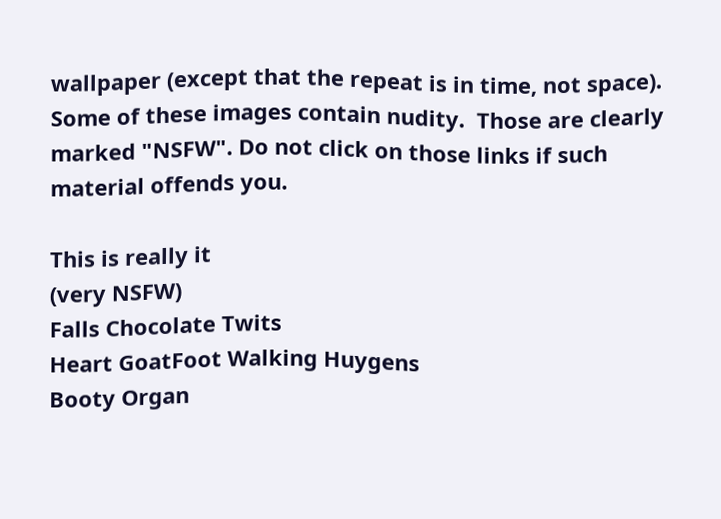wallpaper (except that the repeat is in time, not space). Some of these images contain nudity.  Those are clearly marked "NSFW". Do not click on those links if such material offends you.

This is really it
(very NSFW)
Falls Chocolate Twits
Heart GoatFoot Walking Huygens
Booty Organ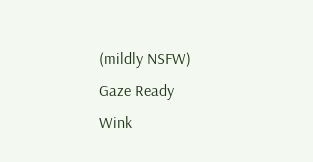(mildly NSFW)
Gaze Ready
Wink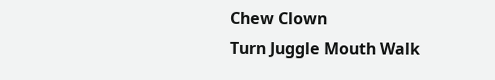Chew Clown
Turn Juggle Mouth Walk